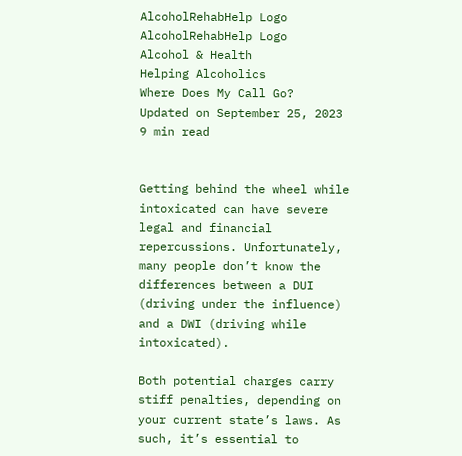AlcoholRehabHelp Logo
AlcoholRehabHelp Logo
Alcohol & Health
Helping Alcoholics
Where Does My Call Go?
Updated on September 25, 2023
9 min read


Getting behind the wheel while intoxicated can have severe legal and financial repercussions. Unfortunately, many people don’t know the differences between a DUI (driving under the influence) and a DWI (driving while intoxicated).

Both potential charges carry stiff penalties, depending on your current state’s laws. As such, it’s essential to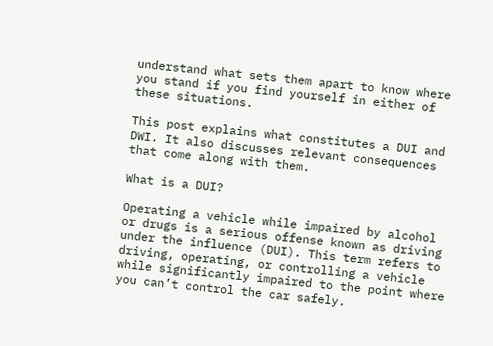understand what sets them apart to know where you stand if you find yourself in either of these situations.

This post explains what constitutes a DUI and DWI. It also discusses relevant consequences that come along with them.

What is a DUI?

Operating a vehicle while impaired by alcohol or drugs is a serious offense known as driving under the influence (DUI). This term refers to driving, operating, or controlling a vehicle while significantly impaired to the point where you can’t control the car safely.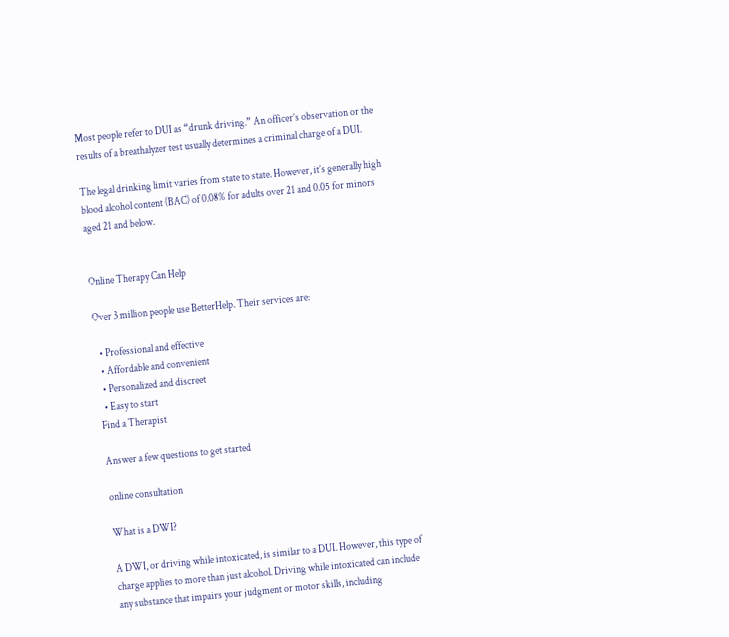Most people refer to DUI as “drunk driving.” An officer’s observation or the results of a breathalyzer test usually determines a criminal charge of a DUI.

The legal drinking limit varies from state to state. However, it’s generally high blood alcohol content (BAC) of 0.08% for adults over 21 and 0.05 for minors aged 21 and below.


Online Therapy Can Help

Over 3 million people use BetterHelp. Their services are:

  • Professional and effective
  • Affordable and convenient
  • Personalized and discreet
  • Easy to start
Find a Therapist

Answer a few questions to get started

online consultation

What is a DWI?

A DWI, or driving while intoxicated, is similar to a DUI. However, this type of charge applies to more than just alcohol. Driving while intoxicated can include any substance that impairs your judgment or motor skills, including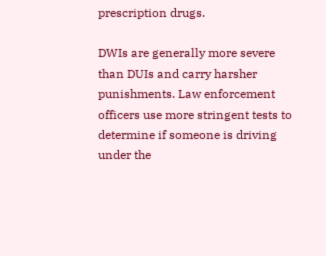prescription drugs.

DWIs are generally more severe than DUIs and carry harsher punishments. Law enforcement officers use more stringent tests to determine if someone is driving under the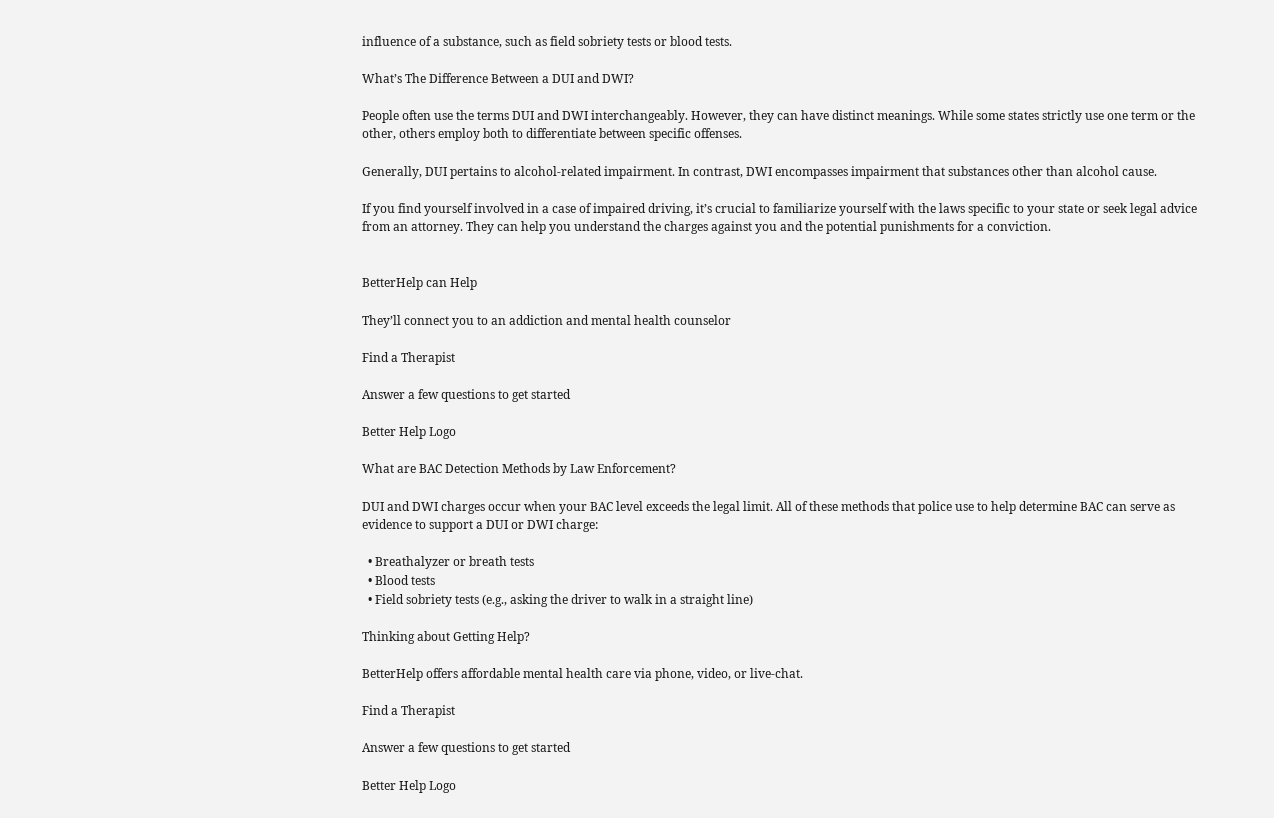influence of a substance, such as field sobriety tests or blood tests.

What’s The Difference Between a DUI and DWI?

People often use the terms DUI and DWI interchangeably. However, they can have distinct meanings. While some states strictly use one term or the other, others employ both to differentiate between specific offenses.

Generally, DUI pertains to alcohol-related impairment. In contrast, DWI encompasses impairment that substances other than alcohol cause.

If you find yourself involved in a case of impaired driving, it’s crucial to familiarize yourself with the laws specific to your state or seek legal advice from an attorney. They can help you understand the charges against you and the potential punishments for a conviction.


BetterHelp can Help

They’ll connect you to an addiction and mental health counselor

Find a Therapist

Answer a few questions to get started

Better Help Logo

What are BAC Detection Methods by Law Enforcement?

DUI and DWI charges occur when your BAC level exceeds the legal limit. All of these methods that police use to help determine BAC can serve as evidence to support a DUI or DWI charge:

  • Breathalyzer or breath tests
  • Blood tests
  • Field sobriety tests (e.g., asking the driver to walk in a straight line)

Thinking about Getting Help?

BetterHelp offers affordable mental health care via phone, video, or live-chat.

Find a Therapist

Answer a few questions to get started

Better Help Logo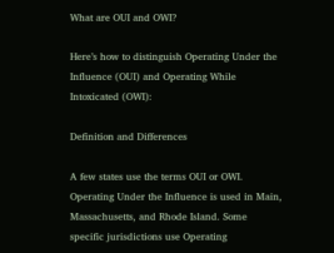What are OUI and OWI?

Here’s how to distinguish Operating Under the Influence (OUI) and Operating While Intoxicated (OWI):

Definition and Differences

A few states use the terms OUI or OWI. Operating Under the Influence is used in Main, Massachusetts, and Rhode Island. Some specific jurisdictions use Operating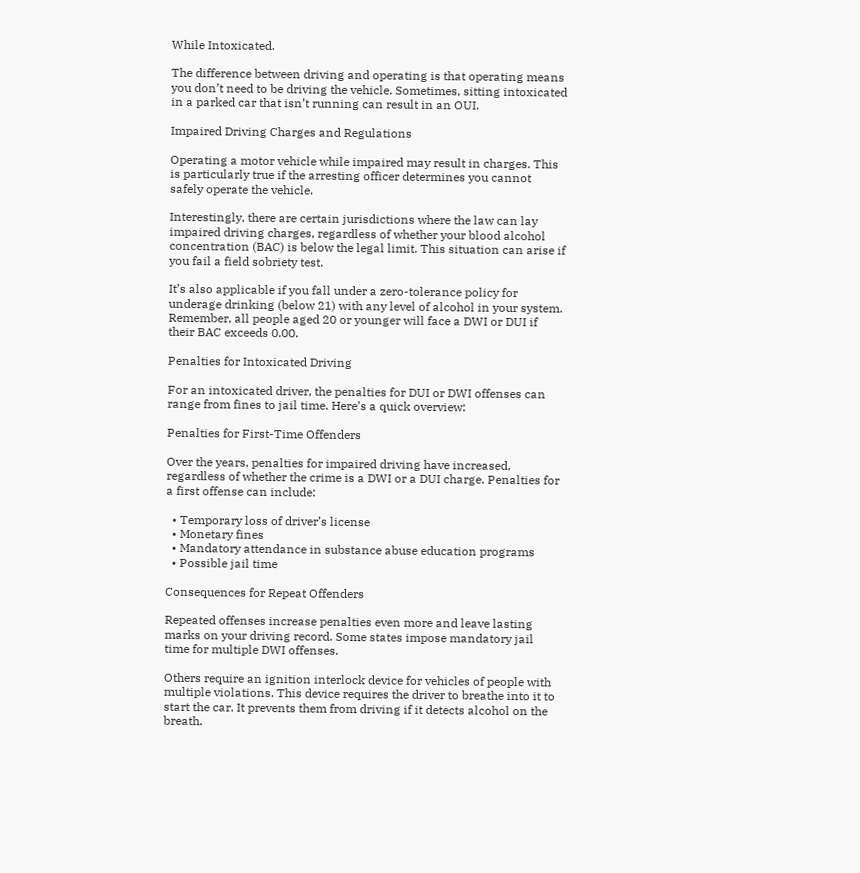While Intoxicated.

The difference between driving and operating is that operating means you don’t need to be driving the vehicle. Sometimes, sitting intoxicated in a parked car that isn’t running can result in an OUI.

Impaired Driving Charges and Regulations

Operating a motor vehicle while impaired may result in charges. This is particularly true if the arresting officer determines you cannot safely operate the vehicle.

Interestingly, there are certain jurisdictions where the law can lay impaired driving charges, regardless of whether your blood alcohol concentration (BAC) is below the legal limit. This situation can arise if you fail a field sobriety test.

It’s also applicable if you fall under a zero-tolerance policy for underage drinking (below 21) with any level of alcohol in your system. Remember, all people aged 20 or younger will face a DWI or DUI if their BAC exceeds 0.00.

Penalties for Intoxicated Driving

For an intoxicated driver, the penalties for DUI or DWI offenses can range from fines to jail time. Here’s a quick overview:

Penalties for First-Time Offenders

Over the years, penalties for impaired driving have increased, regardless of whether the crime is a DWI or a DUI charge. Penalties for a first offense can include:

  • Temporary loss of driver’s license
  • Monetary fines
  • Mandatory attendance in substance abuse education programs
  • Possible jail time

Consequences for Repeat Offenders

Repeated offenses increase penalties even more and leave lasting marks on your driving record. Some states impose mandatory jail time for multiple DWI offenses.

Others require an ignition interlock device for vehicles of people with multiple violations. This device requires the driver to breathe into it to start the car. It prevents them from driving if it detects alcohol on the breath.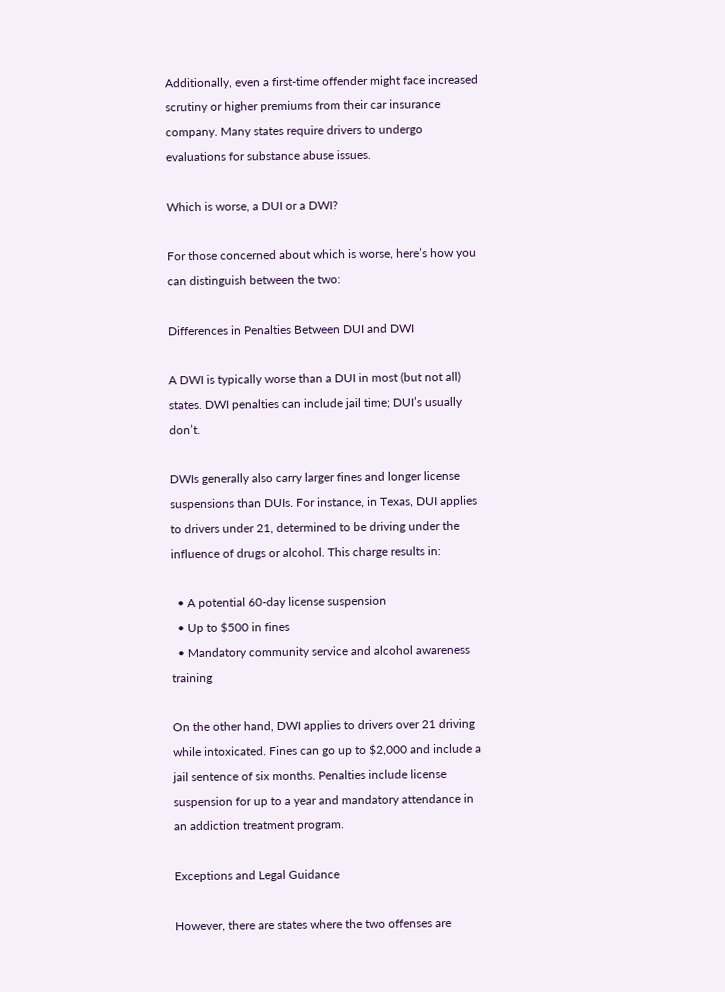Additionally, even a first-time offender might face increased scrutiny or higher premiums from their car insurance company. Many states require drivers to undergo evaluations for substance abuse issues.

Which is worse, a DUI or a DWI?

For those concerned about which is worse, here’s how you can distinguish between the two:

Differences in Penalties Between DUI and DWI

A DWI is typically worse than a DUI in most (but not all) states. DWI penalties can include jail time; DUI’s usually don’t.

DWIs generally also carry larger fines and longer license suspensions than DUIs. For instance, in Texas, DUI applies to drivers under 21, determined to be driving under the influence of drugs or alcohol. This charge results in:

  • A potential 60-day license suspension
  • Up to $500 in fines
  • Mandatory community service and alcohol awareness training

On the other hand, DWI applies to drivers over 21 driving while intoxicated. Fines can go up to $2,000 and include a jail sentence of six months. Penalties include license suspension for up to a year and mandatory attendance in an addiction treatment program.

Exceptions and Legal Guidance

However, there are states where the two offenses are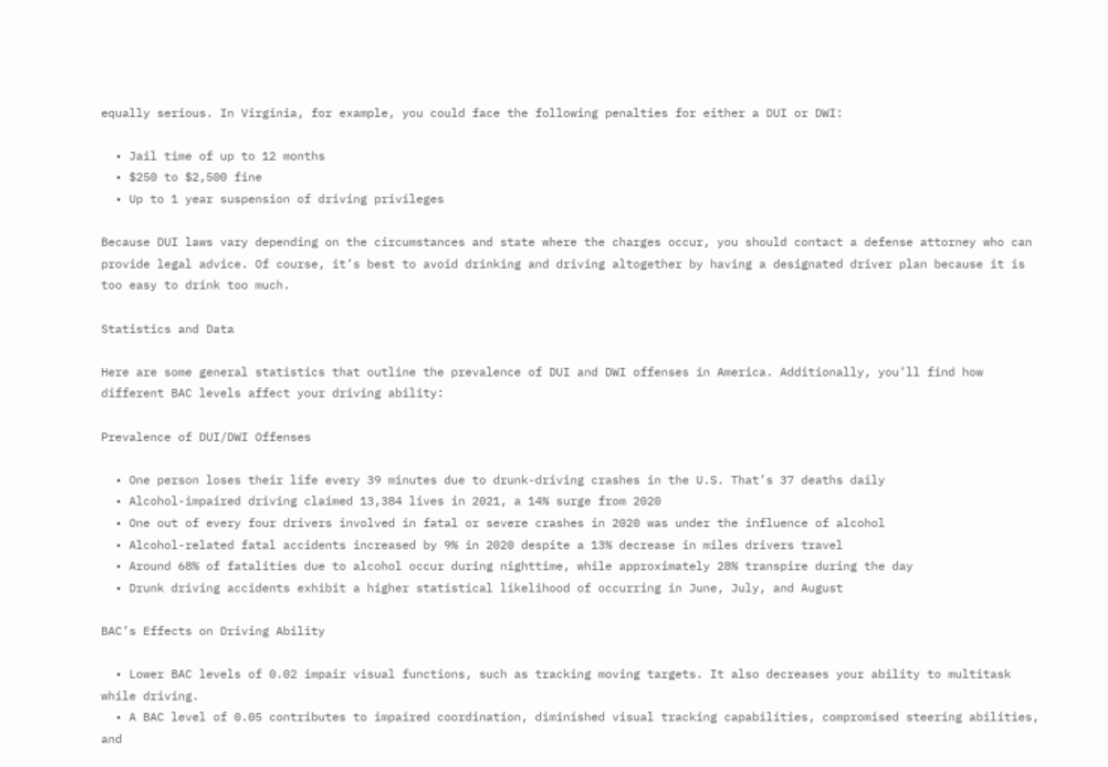equally serious. In Virginia, for example, you could face the following penalties for either a DUI or DWI:

  • Jail time of up to 12 months
  • $250 to $2,500 fine
  • Up to 1 year suspension of driving privileges

Because DUI laws vary depending on the circumstances and state where the charges occur, you should contact a defense attorney who can provide legal advice. Of course, it’s best to avoid drinking and driving altogether by having a designated driver plan because it is too easy to drink too much.

Statistics and Data

Here are some general statistics that outline the prevalence of DUI and DWI offenses in America. Additionally, you’ll find how different BAC levels affect your driving ability:

Prevalence of DUI/DWI Offenses

  • One person loses their life every 39 minutes due to drunk-driving crashes in the U.S. That’s 37 deaths daily
  • Alcohol-impaired driving claimed 13,384 lives in 2021, a 14% surge from 2020
  • One out of every four drivers involved in fatal or severe crashes in 2020 was under the influence of alcohol
  • Alcohol-related fatal accidents increased by 9% in 2020 despite a 13% decrease in miles drivers travel
  • Around 68% of fatalities due to alcohol occur during nighttime, while approximately 28% transpire during the day
  • Drunk driving accidents exhibit a higher statistical likelihood of occurring in June, July, and August

BAC’s Effects on Driving Ability

  • Lower BAC levels of 0.02 impair visual functions, such as tracking moving targets. It also decreases your ability to multitask while driving.
  • A BAC level of 0.05 contributes to impaired coordination, diminished visual tracking capabilities, compromised steering abilities, and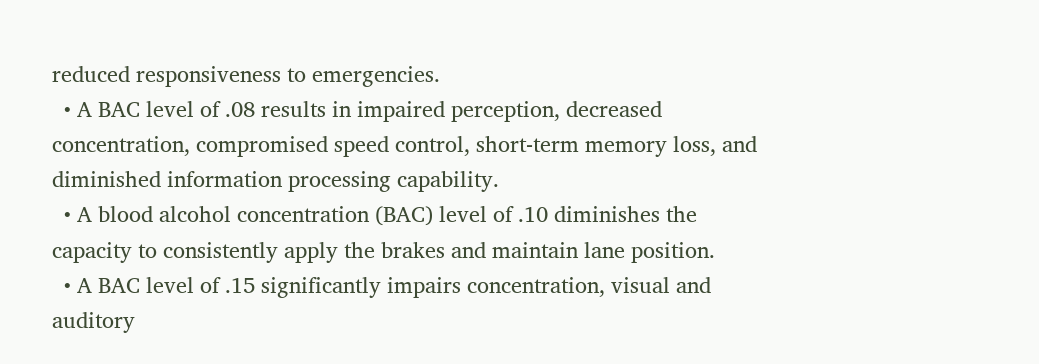reduced responsiveness to emergencies.
  • A BAC level of .08 results in impaired perception, decreased concentration, compromised speed control, short-term memory loss, and diminished information processing capability.
  • A blood alcohol concentration (BAC) level of .10 diminishes the capacity to consistently apply the brakes and maintain lane position.
  • A BAC level of .15 significantly impairs concentration, visual and auditory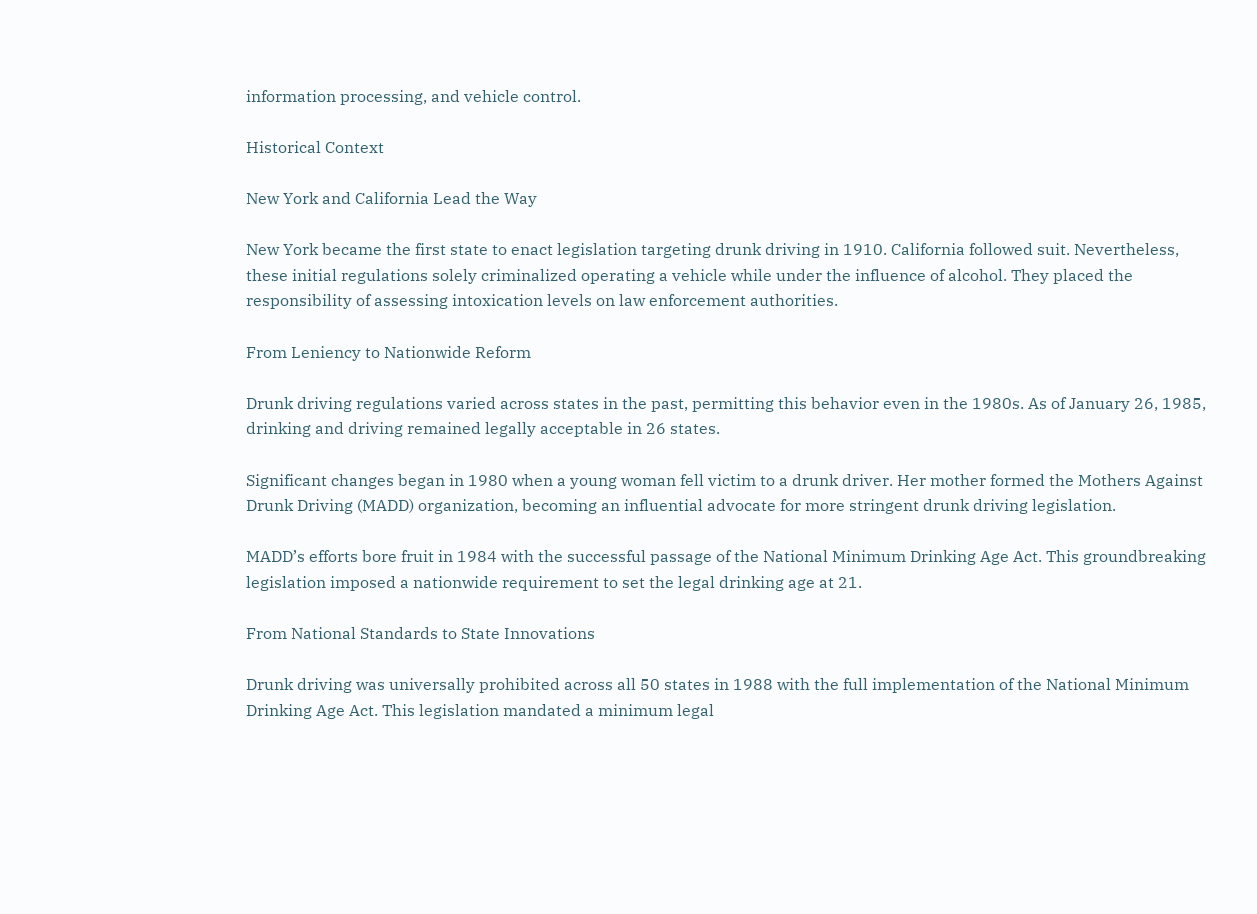information processing, and vehicle control.

Historical Context

New York and California Lead the Way

New York became the first state to enact legislation targeting drunk driving in 1910. California followed suit. Nevertheless, these initial regulations solely criminalized operating a vehicle while under the influence of alcohol. They placed the responsibility of assessing intoxication levels on law enforcement authorities.

From Leniency to Nationwide Reform

Drunk driving regulations varied across states in the past, permitting this behavior even in the 1980s. As of January 26, 1985, drinking and driving remained legally acceptable in 26 states.

Significant changes began in 1980 when a young woman fell victim to a drunk driver. Her mother formed the Mothers Against Drunk Driving (MADD) organization, becoming an influential advocate for more stringent drunk driving legislation.

MADD’s efforts bore fruit in 1984 with the successful passage of the National Minimum Drinking Age Act. This groundbreaking legislation imposed a nationwide requirement to set the legal drinking age at 21.

From National Standards to State Innovations

Drunk driving was universally prohibited across all 50 states in 1988 with the full implementation of the National Minimum Drinking Age Act. This legislation mandated a minimum legal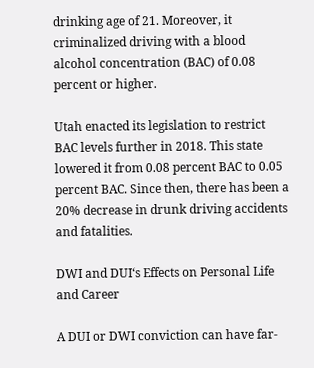drinking age of 21. Moreover, it criminalized driving with a blood alcohol concentration (BAC) of 0.08 percent or higher.

Utah enacted its legislation to restrict BAC levels further in 2018. This state lowered it from 0.08 percent BAC to 0.05 percent BAC. Since then, there has been a 20% decrease in drunk driving accidents and fatalities.

DWI and DUI‘s Effects on Personal Life and Career

A DUI or DWI conviction can have far-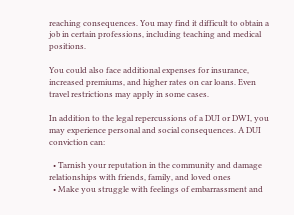reaching consequences. You may find it difficult to obtain a job in certain professions, including teaching and medical positions.

You could also face additional expenses for insurance, increased premiums, and higher rates on car loans. Even travel restrictions may apply in some cases.

In addition to the legal repercussions of a DUI or DWI, you may experience personal and social consequences. A DUI conviction can:

  • Tarnish your reputation in the community and damage relationships with friends, family, and loved ones
  • Make you struggle with feelings of embarrassment and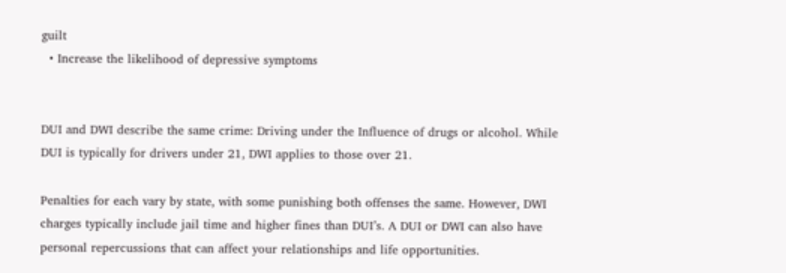guilt
  • Increase the likelihood of depressive symptoms


DUI and DWI describe the same crime: Driving under the Influence of drugs or alcohol. While DUI is typically for drivers under 21, DWI applies to those over 21.

Penalties for each vary by state, with some punishing both offenses the same. However, DWI charges typically include jail time and higher fines than DUI’s. A DUI or DWI can also have personal repercussions that can affect your relationships and life opportunities.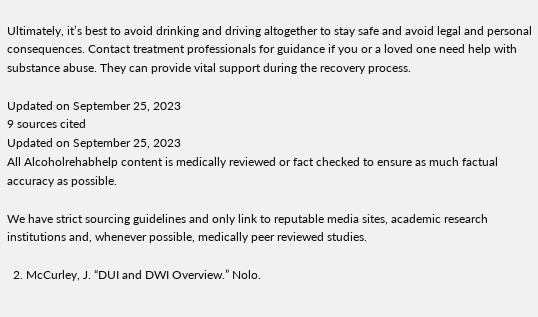Ultimately, it’s best to avoid drinking and driving altogether to stay safe and avoid legal and personal consequences. Contact treatment professionals for guidance if you or a loved one need help with substance abuse. They can provide vital support during the recovery process.

Updated on September 25, 2023
9 sources cited
Updated on September 25, 2023
All Alcoholrehabhelp content is medically reviewed or fact checked to ensure as much factual accuracy as possible.

We have strict sourcing guidelines and only link to reputable media sites, academic research institutions and, whenever possible, medically peer reviewed studies.

  2. McCurley, J. “DUI and DWI Overview.” Nolo.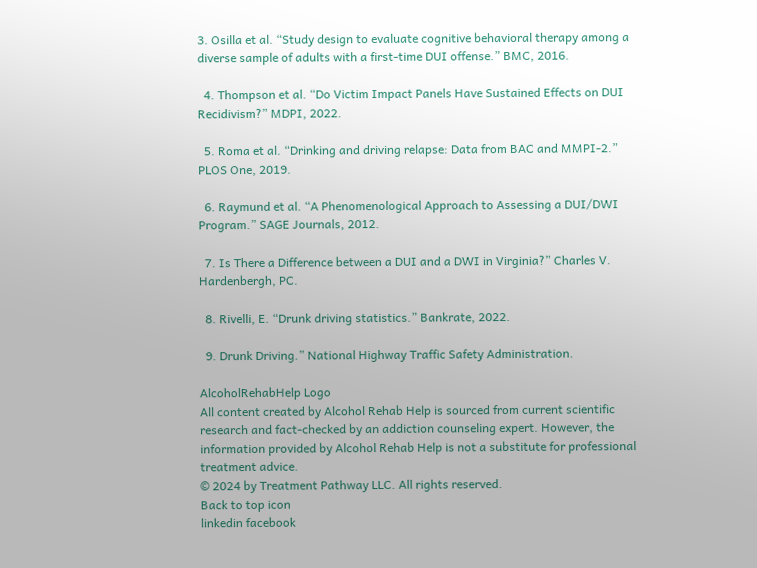3. Osilla et al. “Study design to evaluate cognitive behavioral therapy among a diverse sample of adults with a first-time DUI offense.” BMC, 2016.

  4. Thompson et al. “Do Victim Impact Panels Have Sustained Effects on DUI Recidivism?” MDPI, 2022.

  5. Roma et al. “Drinking and driving relapse: Data from BAC and MMPI-2.” PLOS One, 2019.

  6. Raymund et al. “A Phenomenological Approach to Assessing a DUI/DWI Program.” SAGE Journals, 2012.

  7. Is There a Difference between a DUI and a DWI in Virginia?” Charles V. Hardenbergh, PC.

  8. Rivelli, E. “Drunk driving statistics.” Bankrate, 2022.

  9. Drunk Driving.” National Highway Traffic Safety Administration.

AlcoholRehabHelp Logo
All content created by Alcohol Rehab Help is sourced from current scientific research and fact-checked by an addiction counseling expert. However, the information provided by Alcohol Rehab Help is not a substitute for professional treatment advice.
© 2024 by Treatment Pathway LLC. All rights reserved.
Back to top icon
linkedin facebook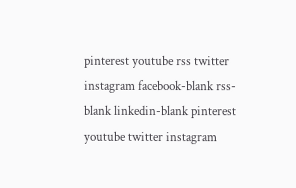pinterest youtube rss twitter instagram facebook-blank rss-blank linkedin-blank pinterest youtube twitter instagram